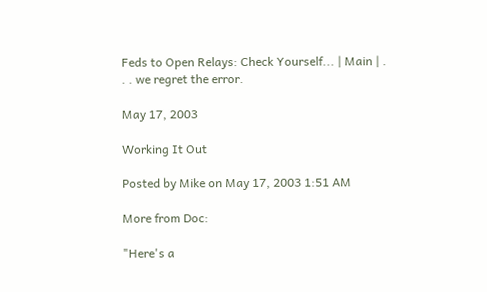Feds to Open Relays: Check Yourself... | Main | . . . we regret the error.

May 17, 2003

Working It Out

Posted by Mike on May 17, 2003 1:51 AM

More from Doc:

"Here's a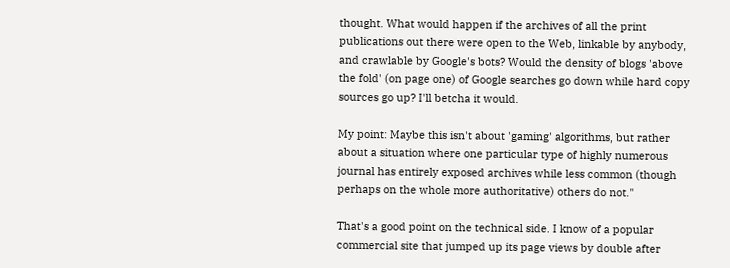thought. What would happen if the archives of all the print publications out there were open to the Web, linkable by anybody, and crawlable by Google's bots? Would the density of blogs 'above the fold' (on page one) of Google searches go down while hard copy sources go up? I'll betcha it would.

My point: Maybe this isn't about 'gaming' algorithms, but rather about a situation where one particular type of highly numerous journal has entirely exposed archives while less common (though perhaps on the whole more authoritative) others do not."

That's a good point on the technical side. I know of a popular commercial site that jumped up its page views by double after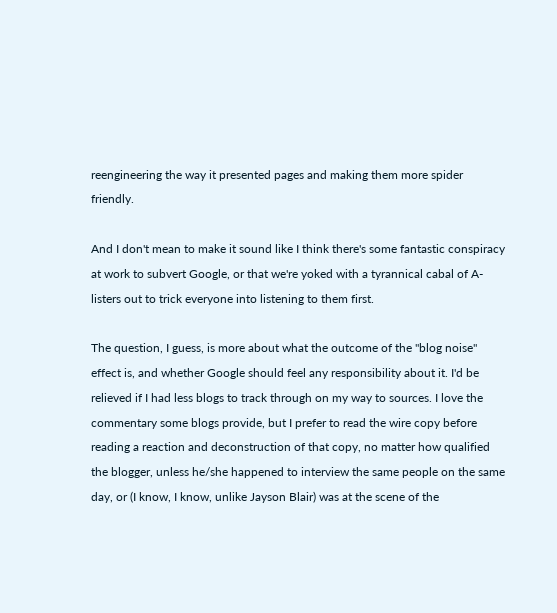reengineering the way it presented pages and making them more spider friendly.

And I don't mean to make it sound like I think there's some fantastic conspiracy at work to subvert Google, or that we're yoked with a tyrannical cabal of A-listers out to trick everyone into listening to them first.

The question, I guess, is more about what the outcome of the "blog noise" effect is, and whether Google should feel any responsibility about it. I'd be relieved if I had less blogs to track through on my way to sources. I love the commentary some blogs provide, but I prefer to read the wire copy before reading a reaction and deconstruction of that copy, no matter how qualified the blogger, unless he/she happened to interview the same people on the same day, or (I know, I know, unlike Jayson Blair) was at the scene of the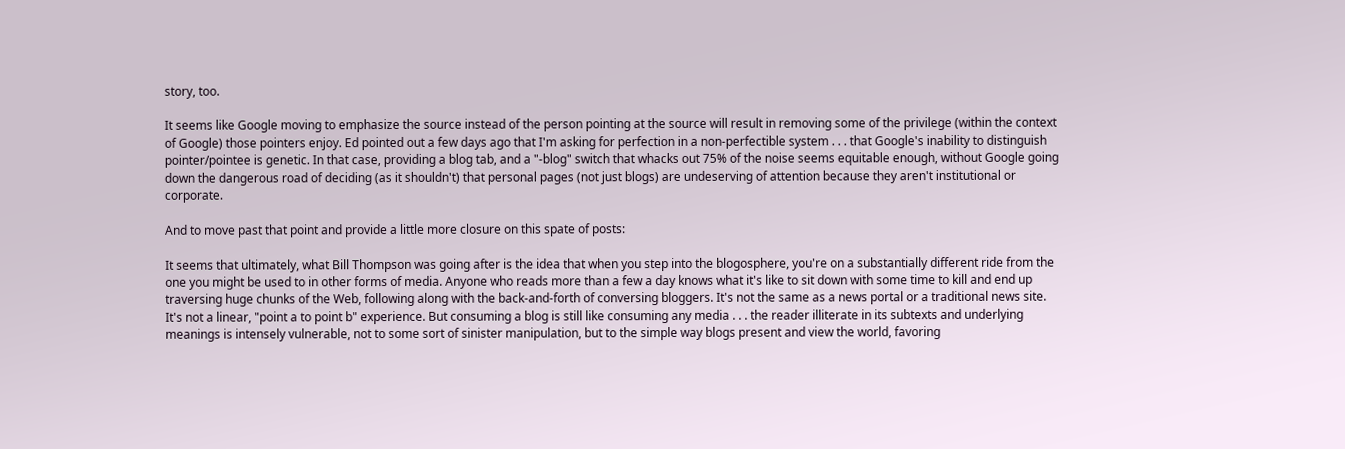story, too.

It seems like Google moving to emphasize the source instead of the person pointing at the source will result in removing some of the privilege (within the context of Google) those pointers enjoy. Ed pointed out a few days ago that I'm asking for perfection in a non-perfectible system . . . that Google's inability to distinguish pointer/pointee is genetic. In that case, providing a blog tab, and a "-blog" switch that whacks out 75% of the noise seems equitable enough, without Google going down the dangerous road of deciding (as it shouldn't) that personal pages (not just blogs) are undeserving of attention because they aren't institutional or corporate.

And to move past that point and provide a little more closure on this spate of posts:

It seems that ultimately, what Bill Thompson was going after is the idea that when you step into the blogosphere, you're on a substantially different ride from the one you might be used to in other forms of media. Anyone who reads more than a few a day knows what it's like to sit down with some time to kill and end up traversing huge chunks of the Web, following along with the back-and-forth of conversing bloggers. It's not the same as a news portal or a traditional news site. It's not a linear, "point a to point b" experience. But consuming a blog is still like consuming any media . . . the reader illiterate in its subtexts and underlying meanings is intensely vulnerable, not to some sort of sinister manipulation, but to the simple way blogs present and view the world, favoring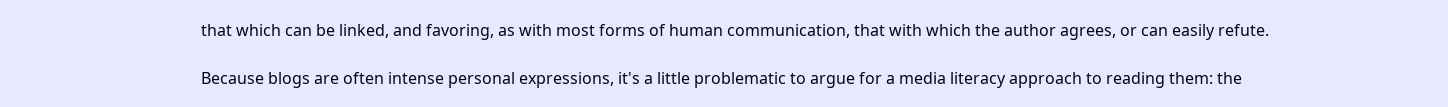that which can be linked, and favoring, as with most forms of human communication, that with which the author agrees, or can easily refute.

Because blogs are often intense personal expressions, it's a little problematic to argue for a media literacy approach to reading them: the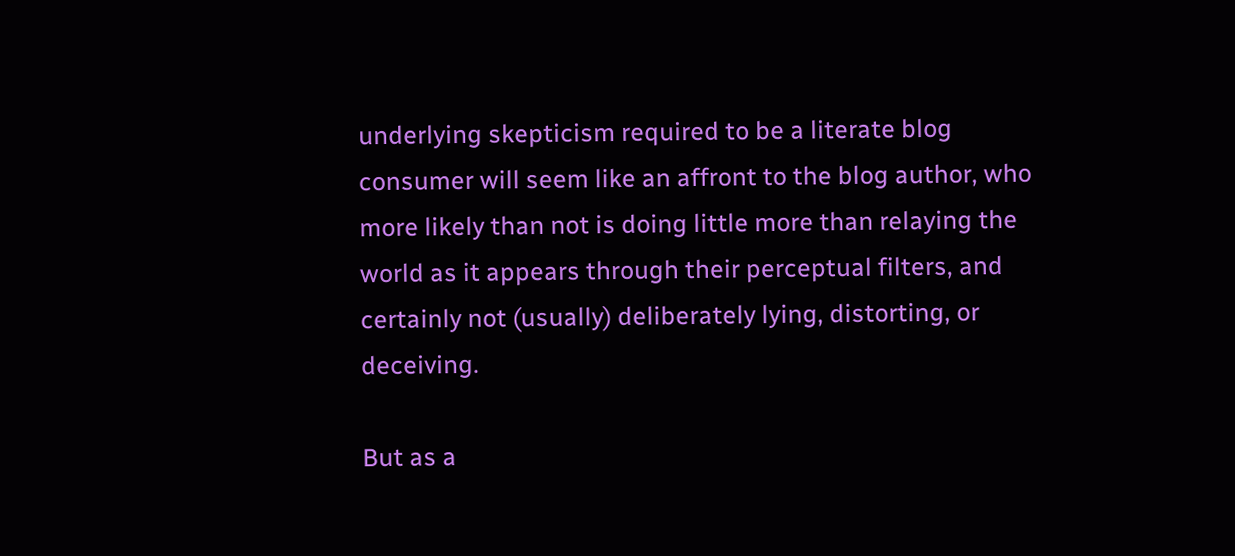underlying skepticism required to be a literate blog consumer will seem like an affront to the blog author, who more likely than not is doing little more than relaying the world as it appears through their perceptual filters, and certainly not (usually) deliberately lying, distorting, or deceiving.

But as a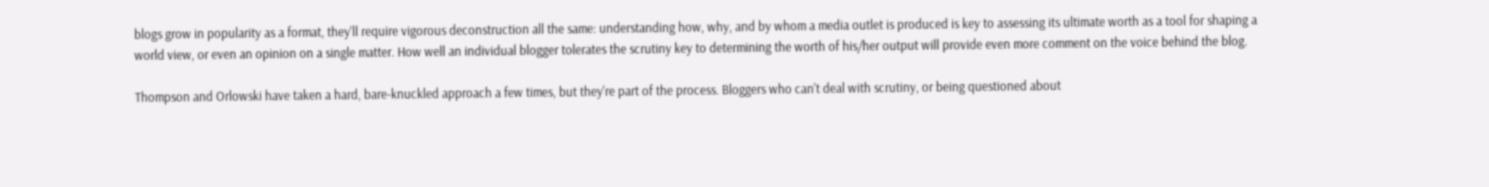blogs grow in popularity as a format, they'll require vigorous deconstruction all the same: understanding how, why, and by whom a media outlet is produced is key to assessing its ultimate worth as a tool for shaping a world view, or even an opinion on a single matter. How well an individual blogger tolerates the scrutiny key to determining the worth of his/her output will provide even more comment on the voice behind the blog.

Thompson and Orlowski have taken a hard, bare-knuckled approach a few times, but they're part of the process. Bloggers who can't deal with scrutiny, or being questioned about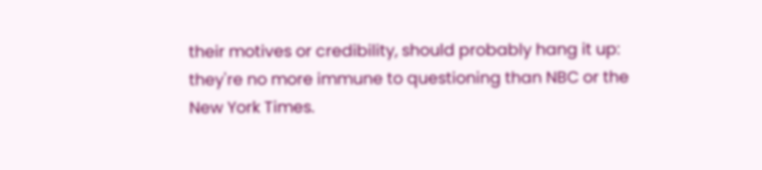their motives or credibility, should probably hang it up: they're no more immune to questioning than NBC or the New York Times.